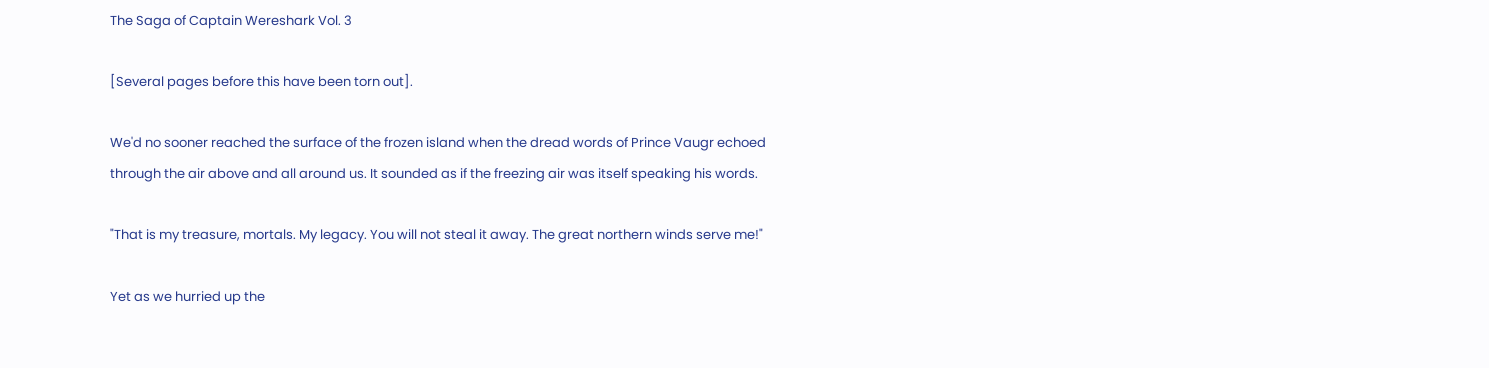The Saga of Captain Wereshark Vol. 3

[Several pages before this have been torn out].

We'd no sooner reached the surface of the frozen island when the dread words of Prince Vaugr echoed through the air above and all around us. It sounded as if the freezing air was itself speaking his words.

"That is my treasure, mortals. My legacy. You will not steal it away. The great northern winds serve me!"

Yet as we hurried up the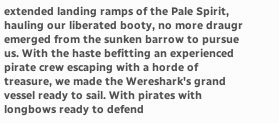extended landing ramps of the Pale Spirit, hauling our liberated booty, no more draugr emerged from the sunken barrow to pursue us. With the haste befitting an experienced pirate crew escaping with a horde of treasure, we made the Wereshark's grand vessel ready to sail. With pirates with longbows ready to defend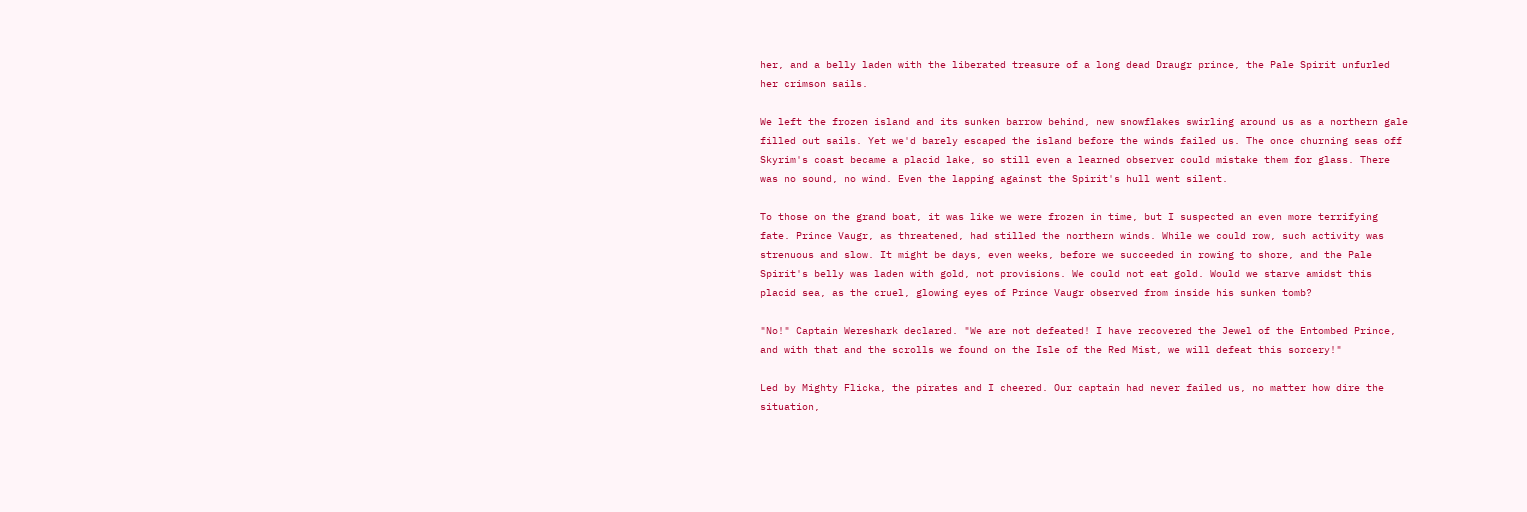her, and a belly laden with the liberated treasure of a long dead Draugr prince, the Pale Spirit unfurled her crimson sails.

We left the frozen island and its sunken barrow behind, new snowflakes swirling around us as a northern gale filled out sails. Yet we'd barely escaped the island before the winds failed us. The once churning seas off Skyrim's coast became a placid lake, so still even a learned observer could mistake them for glass. There was no sound, no wind. Even the lapping against the Spirit's hull went silent.

To those on the grand boat, it was like we were frozen in time, but I suspected an even more terrifying fate. Prince Vaugr, as threatened, had stilled the northern winds. While we could row, such activity was strenuous and slow. It might be days, even weeks, before we succeeded in rowing to shore, and the Pale Spirit's belly was laden with gold, not provisions. We could not eat gold. Would we starve amidst this placid sea, as the cruel, glowing eyes of Prince Vaugr observed from inside his sunken tomb?

"No!" Captain Wereshark declared. "We are not defeated! I have recovered the Jewel of the Entombed Prince, and with that and the scrolls we found on the Isle of the Red Mist, we will defeat this sorcery!"

Led by Mighty Flicka, the pirates and I cheered. Our captain had never failed us, no matter how dire the situation,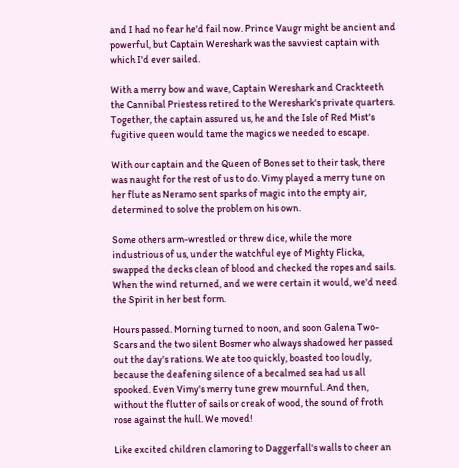and I had no fear he'd fail now. Prince Vaugr might be ancient and powerful, but Captain Wereshark was the savviest captain with which I'd ever sailed.

With a merry bow and wave, Captain Wereshark and Crackteeth the Cannibal Priestess retired to the Wereshark's private quarters. Together, the captain assured us, he and the Isle of Red Mist's fugitive queen would tame the magics we needed to escape.

With our captain and the Queen of Bones set to their task, there was naught for the rest of us to do. Vimy played a merry tune on her flute as Neramo sent sparks of magic into the empty air, determined to solve the problem on his own.

Some others arm-wrestled or threw dice, while the more industrious of us, under the watchful eye of Mighty Flicka, swapped the decks clean of blood and checked the ropes and sails. When the wind returned, and we were certain it would, we'd need the Spirit in her best form.

Hours passed. Morning turned to noon, and soon Galena Two-Scars and the two silent Bosmer who always shadowed her passed out the day's rations. We ate too quickly, boasted too loudly, because the deafening silence of a becalmed sea had us all spooked. Even Vimy's merry tune grew mournful. And then, without the flutter of sails or creak of wood, the sound of froth rose against the hull. We moved!

Like excited children clamoring to Daggerfall's walls to cheer an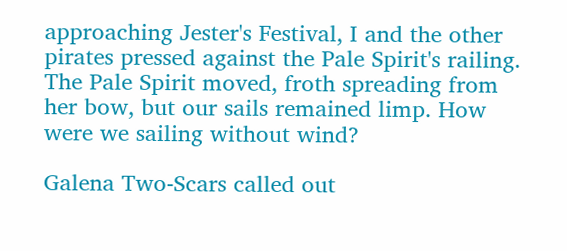approaching Jester's Festival, I and the other pirates pressed against the Pale Spirit's railing. The Pale Spirit moved, froth spreading from her bow, but our sails remained limp. How were we sailing without wind?

Galena Two-Scars called out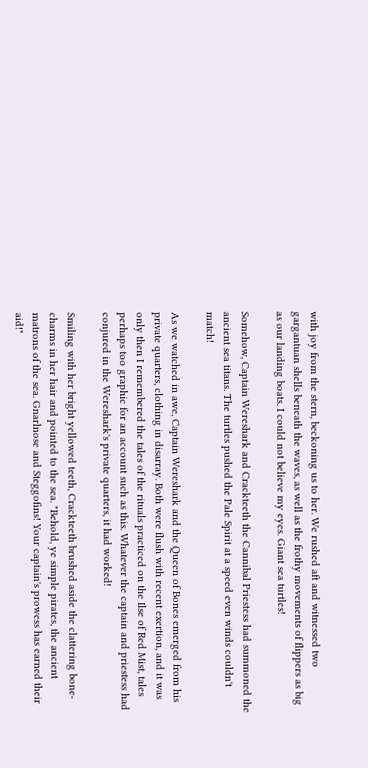with joy from the stern, beckoning us to her. We rushed aft and witnessed two gargantuan shells beneath the waves, as well as the frothy movements of flippers as big as our landing boats. I could not believe my eyes. Giant sea turtles!

Somehow, Captain Wereshark and Crackteeth the Cannibal Priestess had summoned the ancient sea titans. The turtles pushed the Pale Spirit at a speed even winds couldn't match!

As we watched in awe, Captain Wereshark and the Queen of Bones emerged from his private quarters, clothing in disarray. Both were flush with recent exertion, and it was only then I remembered the tales of the rituals practiced on the Ilse of Red Mist, tales perhaps too graphic for an account such as this. Whatever the captain and priestess had conjured in the Wereshark's private quarters, it had worked!

Smiling with her bright yellowed teeth, Crackteeth brushed aside the clattering bone-charms in her hair and pointed to the sea. "Behold, ye simple pirates, the ancient matrons of the sea. Gnarlnose and Steggofins! Your captain's prowess has earned their aid!"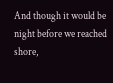And though it would be night before we reached shore,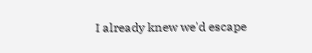I already knew we'd escape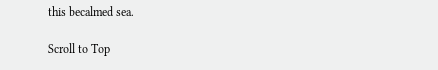this becalmed sea.

Scroll to Top